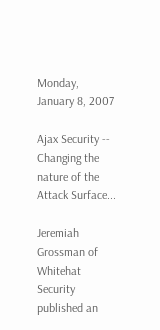Monday, January 8, 2007

Ajax Security -- Changing the nature of the Attack Surface...

Jeremiah Grossman of Whitehat Security published an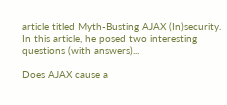article titled Myth-Busting AJAX (In)security. In this article, he posed two interesting questions (with answers)...

Does AJAX cause a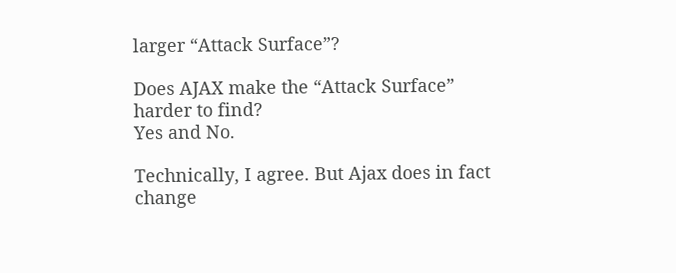larger “Attack Surface”?

Does AJAX make the “Attack Surface” harder to find?
Yes and No.

Technically, I agree. But Ajax does in fact change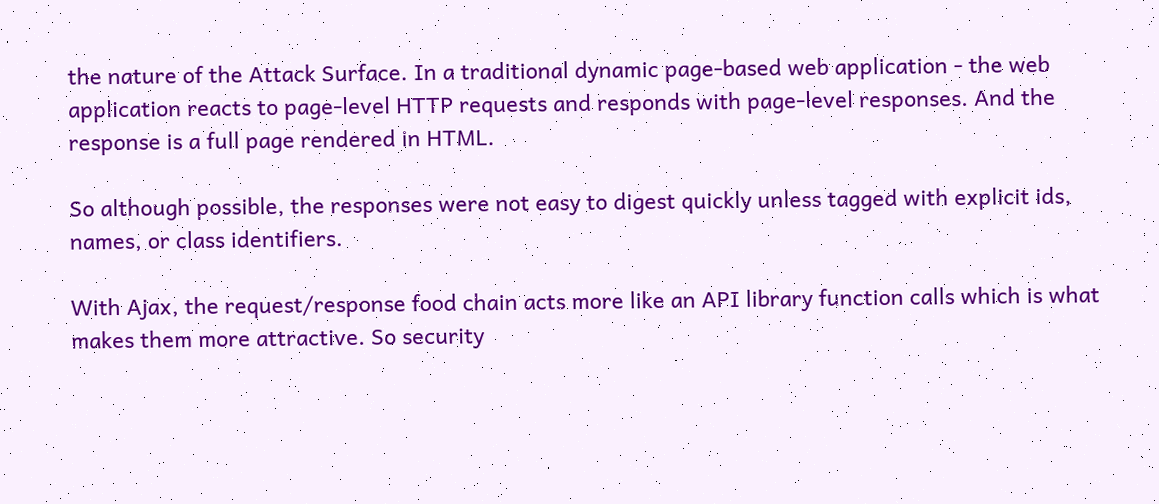the nature of the Attack Surface. In a traditional dynamic page-based web application - the web application reacts to page-level HTTP requests and responds with page-level responses. And the response is a full page rendered in HTML.

So although possible, the responses were not easy to digest quickly unless tagged with explicit ids, names, or class identifiers.

With Ajax, the request/response food chain acts more like an API library function calls which is what makes them more attractive. So security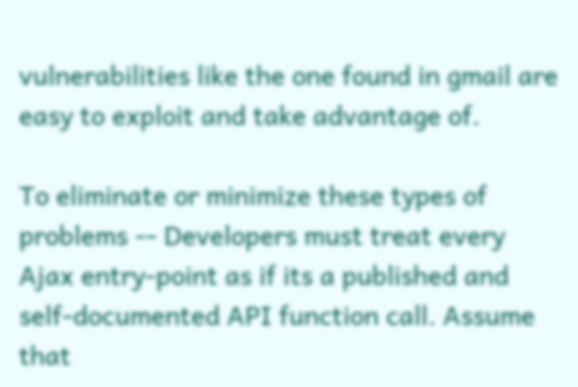vulnerabilities like the one found in gmail are easy to exploit and take advantage of.

To eliminate or minimize these types of problems -- Developers must treat every Ajax entry-point as if its a published and self-documented API function call. Assume that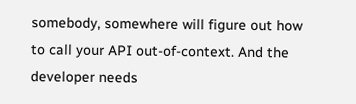somebody, somewhere will figure out how to call your API out-of-context. And the developer needs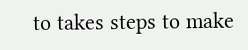to takes steps to make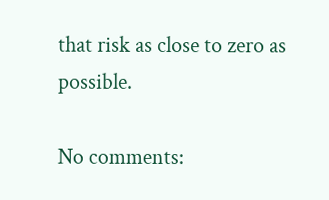that risk as close to zero as possible.

No comments: